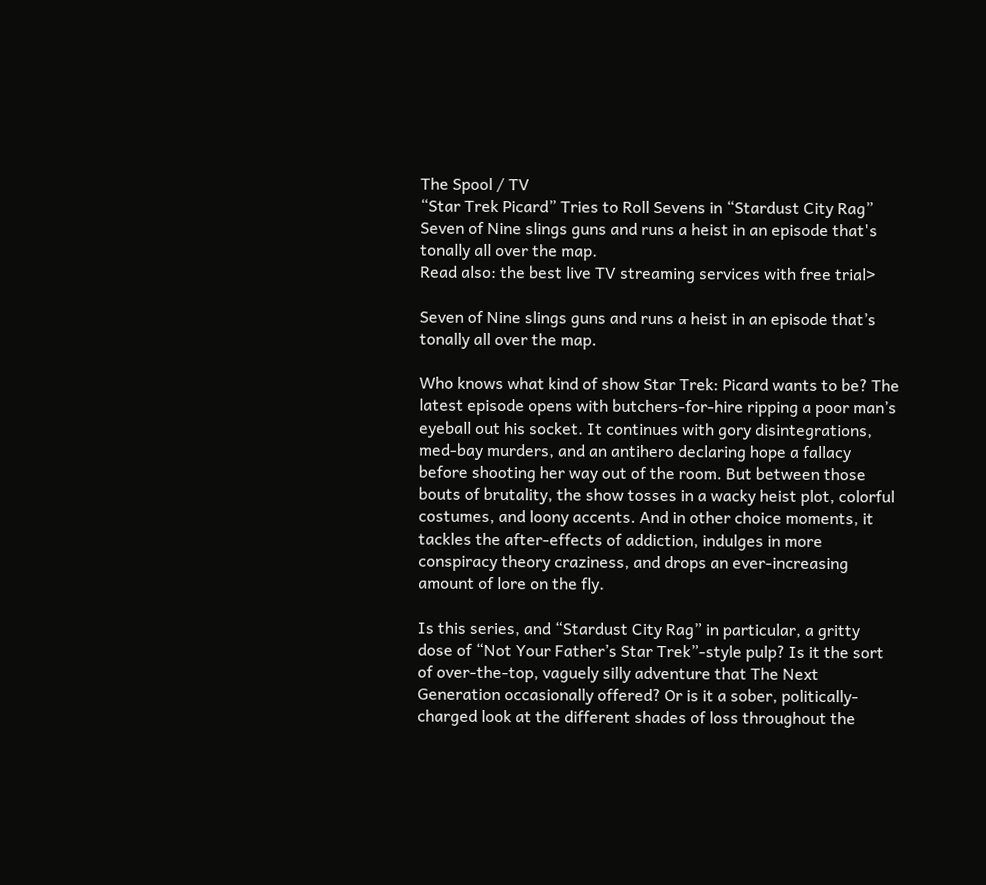The Spool / TV
“Star Trek Picard” Tries to Roll Sevens in “Stardust City Rag”
Seven of Nine slings guns and runs a heist in an episode that's tonally all over the map.
Read also: the best live TV streaming services with free trial>

Seven of Nine slings guns and runs a heist in an episode that’s tonally all over the map.

Who knows what kind of show Star Trek: Picard wants to be? The latest episode opens with butchers-for-hire ripping a poor man’s eyeball out his socket. It continues with gory disintegrations, med-bay murders, and an antihero declaring hope a fallacy before shooting her way out of the room. But between those bouts of brutality, the show tosses in a wacky heist plot, colorful costumes, and loony accents. And in other choice moments, it tackles the after-effects of addiction, indulges in more conspiracy theory craziness, and drops an ever-increasing amount of lore on the fly.

Is this series, and “Stardust City Rag” in particular, a gritty dose of “Not Your Father’s Star Trek”-style pulp? Is it the sort of over-the-top, vaguely silly adventure that The Next Generation occasionally offered? Or is it a sober, politically-charged look at the different shades of loss throughout the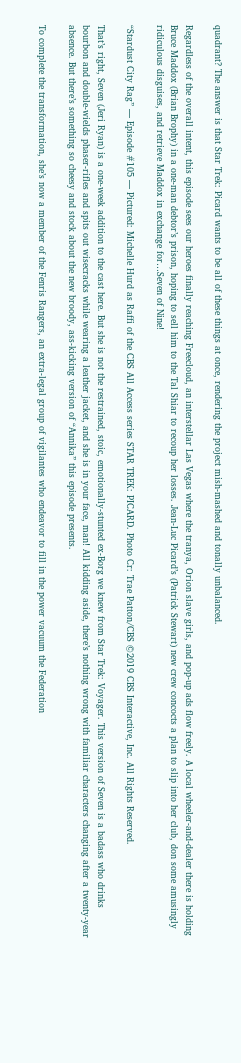quadrant? The answer is that Star Trek: Picard wants to be all of these things at once, rendering the project mish-mashed and tonally unbalanced.

Regardless of the overall intent, this episode sees our heroes finally reaching Freecloud, an interstellar Las Vegas where the tranya, Orion slave girls, and pop-up ads flow freely. A local wheeler-and-dealer there is holding Bruce Maddox (Brian Brophy) in a one-man debtor’s prison, hoping to sell him to the Tal Shiar to recoup her losses. Jean-Luc Picard’s (Patrick Stewart) new crew concocts a plan to slip into her club, don some amusingly ridiculous disguises, and retrieve Maddox in exchange for…Seven of Nine!

“Stardust City Rag” — Episode #105 — Pictured: Michelle Hurd as Raffi of the CBS All Access series STAR TREK: PICARD. Photo Cr: Trae Patton/CBS ©2019 CBS Interactive, Inc. All Rights Reserved.

That’s right, Seven (Jeri Ryan) is a one-week addition to the cast here. But she is not the restrained, stoic, emotionally-stunted ex-Borg we knew from Star Trek: Voyager. This version of Seven is a badass who drinks bourbon and double-wields phaser-rifles and spits out wisecracks while wearing a leather jacket, and she is in your face, man! All kidding aside, there’s nothing wrong with familiar characters changing after a twenty-year absence. But there’s something so cheesy and stock about the new broody, ass-kicking version of “Annika” this episode presents.

To complete the transformation, she’s now a member of the Fenris Rangers, an extra-legal group of vigilantes who endeavor to fill in the power vacuum the Federation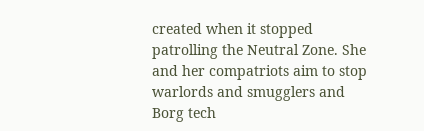created when it stopped patrolling the Neutral Zone. She and her compatriots aim to stop warlords and smugglers and Borg tech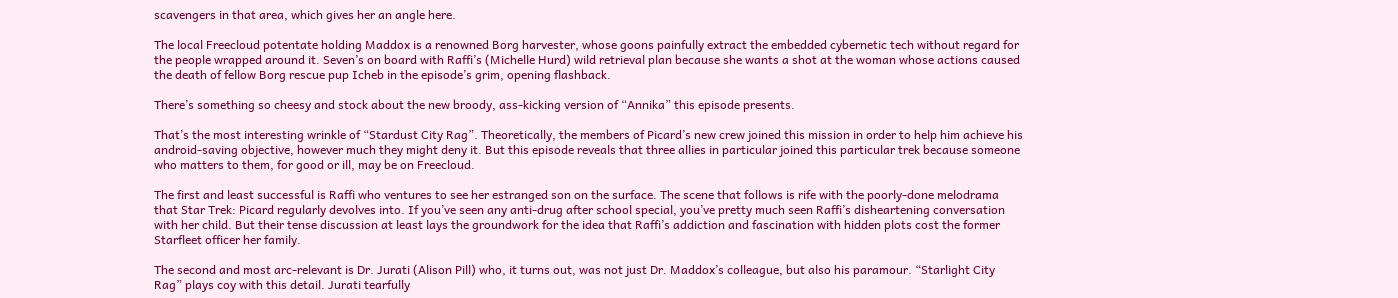scavengers in that area, which gives her an angle here.

The local Freecloud potentate holding Maddox is a renowned Borg harvester, whose goons painfully extract the embedded cybernetic tech without regard for the people wrapped around it. Seven’s on board with Raffi’s (Michelle Hurd) wild retrieval plan because she wants a shot at the woman whose actions caused the death of fellow Borg rescue pup Icheb in the episode’s grim, opening flashback.

There’s something so cheesy and stock about the new broody, ass-kicking version of “Annika” this episode presents.

That’s the most interesting wrinkle of “Stardust City Rag”. Theoretically, the members of Picard’s new crew joined this mission in order to help him achieve his android-saving objective, however much they might deny it. But this episode reveals that three allies in particular joined this particular trek because someone who matters to them, for good or ill, may be on Freecloud.

The first and least successful is Raffi who ventures to see her estranged son on the surface. The scene that follows is rife with the poorly-done melodrama that Star Trek: Picard regularly devolves into. If you’ve seen any anti-drug after school special, you’ve pretty much seen Raffi’s disheartening conversation with her child. But their tense discussion at least lays the groundwork for the idea that Raffi’s addiction and fascination with hidden plots cost the former Starfleet officer her family.

The second and most arc-relevant is Dr. Jurati (Alison Pill) who, it turns out, was not just Dr. Maddox’s colleague, but also his paramour. “Starlight City Rag” plays coy with this detail. Jurati tearfully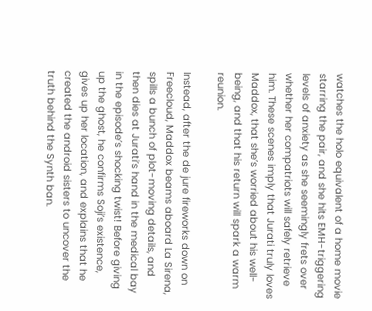watches the holo equivalent of a home movie starring the pair, and she hits EMH-triggering levels of anxiety as she seemingly frets over whether her compatriots will safely retrieve him. These scenes imply that Jurati truly loves Maddox, that she’s worried about his well-being, and that his return will spark a warm reunion.

Instead, after the de jure fireworks down on Freecloud, Maddox beams aboard La Sirena, spills a bunch of plot-moving details, and then dies at Jurati’s hand in the medical bay in the episode’s shocking twist! Before giving up the ghost, he confirms Soji’s existence, gives up her location, and explains that he created the android sisters to uncover the truth behind the Synth ban.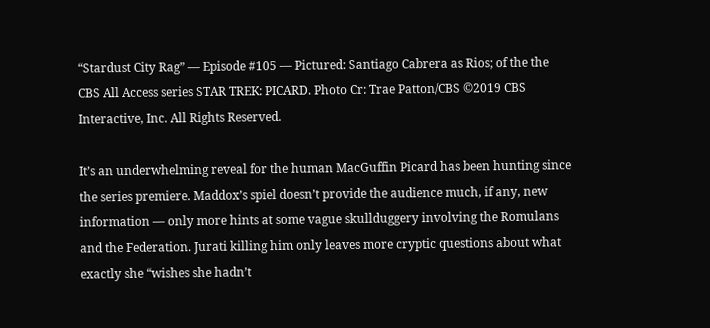“Stardust City Rag” — Episode #105 — Pictured: Santiago Cabrera as Rios; of the the CBS All Access series STAR TREK: PICARD. Photo Cr: Trae Patton/CBS ©2019 CBS Interactive, Inc. All Rights Reserved.

It’s an underwhelming reveal for the human MacGuffin Picard has been hunting since the series premiere. Maddox’s spiel doesn’t provide the audience much, if any, new information — only more hints at some vague skullduggery involving the Romulans and the Federation. Jurati killing him only leaves more cryptic questions about what exactly she “wishes she hadn’t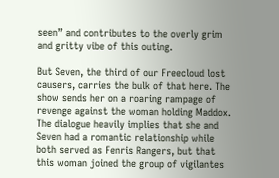seen” and contributes to the overly grim and gritty vibe of this outing.

But Seven, the third of our Freecloud lost causers, carries the bulk of that here. The show sends her on a roaring rampage of revenge against the woman holding Maddox. The dialogue heavily implies that she and Seven had a romantic relationship while both served as Fenris Rangers, but that this woman joined the group of vigilantes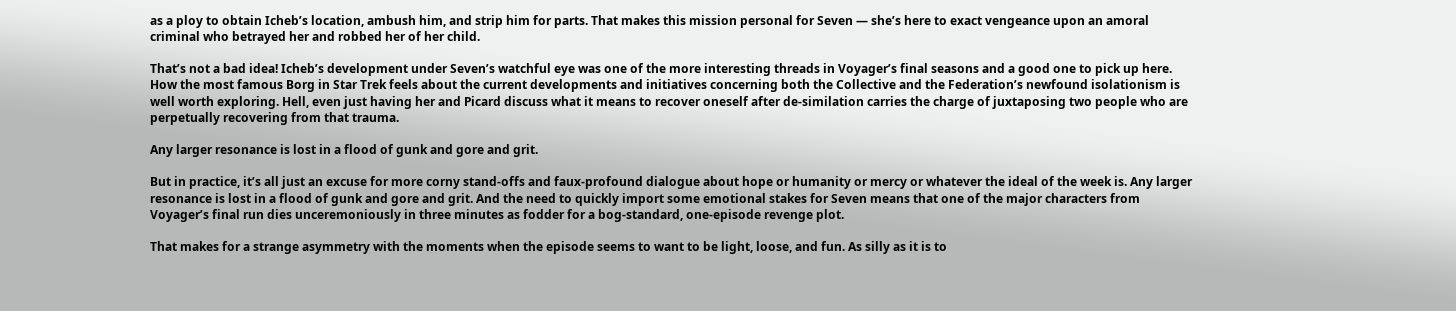as a ploy to obtain Icheb’s location, ambush him, and strip him for parts. That makes this mission personal for Seven — she’s here to exact vengeance upon an amoral criminal who betrayed her and robbed her of her child.

That’s not a bad idea! Icheb’s development under Seven’s watchful eye was one of the more interesting threads in Voyager’s final seasons and a good one to pick up here. How the most famous Borg in Star Trek feels about the current developments and initiatives concerning both the Collective and the Federation’s newfound isolationism is well worth exploring. Hell, even just having her and Picard discuss what it means to recover oneself after de-similation carries the charge of juxtaposing two people who are perpetually recovering from that trauma.

Any larger resonance is lost in a flood of gunk and gore and grit.

But in practice, it’s all just an excuse for more corny stand-offs and faux-profound dialogue about hope or humanity or mercy or whatever the ideal of the week is. Any larger resonance is lost in a flood of gunk and gore and grit. And the need to quickly import some emotional stakes for Seven means that one of the major characters from Voyager’s final run dies unceremoniously in three minutes as fodder for a bog-standard, one-episode revenge plot.

That makes for a strange asymmetry with the moments when the episode seems to want to be light, loose, and fun. As silly as it is to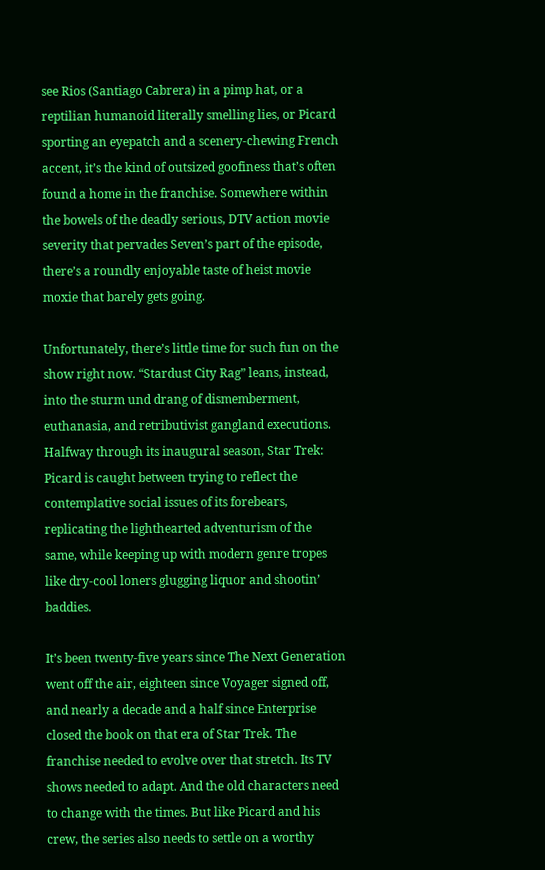see Rios (Santiago Cabrera) in a pimp hat, or a reptilian humanoid literally smelling lies, or Picard sporting an eyepatch and a scenery-chewing French accent, it’s the kind of outsized goofiness that’s often found a home in the franchise. Somewhere within the bowels of the deadly serious, DTV action movie severity that pervades Seven’s part of the episode, there’s a roundly enjoyable taste of heist movie moxie that barely gets going.

Unfortunately, there’s little time for such fun on the show right now. “Stardust City Rag” leans, instead, into the sturm und drang of dismemberment, euthanasia, and retributivist gangland executions. Halfway through its inaugural season, Star Trek: Picard is caught between trying to reflect the contemplative social issues of its forebears, replicating the lighthearted adventurism of the same, while keeping up with modern genre tropes like dry-cool loners glugging liquor and shootin’ baddies.

It’s been twenty-five years since The Next Generation went off the air, eighteen since Voyager signed off, and nearly a decade and a half since Enterprise closed the book on that era of Star Trek. The franchise needed to evolve over that stretch. Its TV shows needed to adapt. And the old characters need to change with the times. But like Picard and his crew, the series also needs to settle on a worthy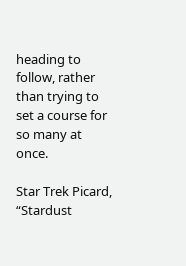heading to follow, rather than trying to set a course for so many at once.

Star Trek Picard, “Stardust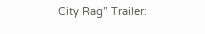City Rag” Trailer: